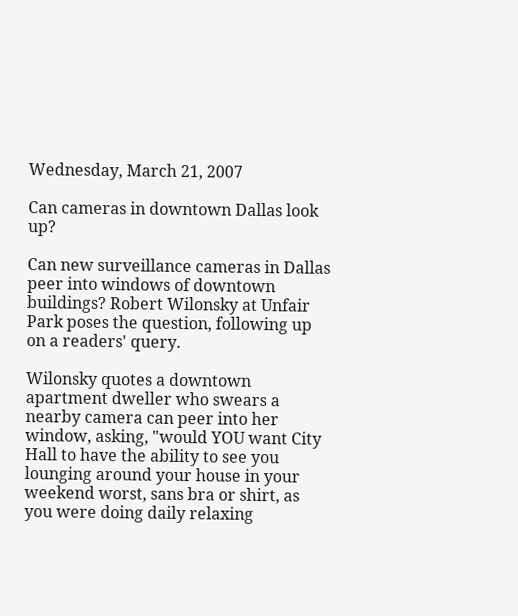Wednesday, March 21, 2007

Can cameras in downtown Dallas look up?

Can new surveillance cameras in Dallas peer into windows of downtown buildings? Robert Wilonsky at Unfair Park poses the question, following up on a readers' query.

Wilonsky quotes a downtown apartment dweller who swears a nearby camera can peer into her window, asking, "would YOU want City Hall to have the ability to see you lounging around your house in your weekend worst, sans bra or shirt, as you were doing daily relaxing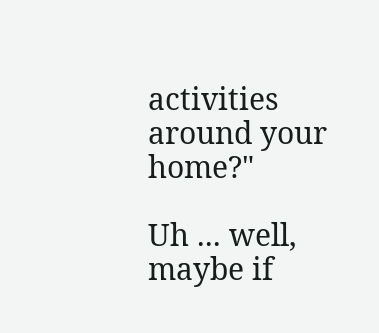activities around your home?"

Uh ... well, maybe if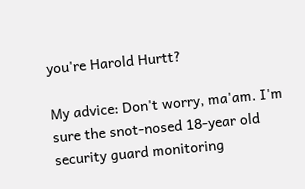you're Harold Hurtt?

My advice: Don't worry, ma'am. I'm sure the snot-nosed 18-year old security guard monitoring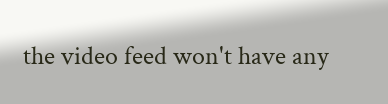the video feed won't have any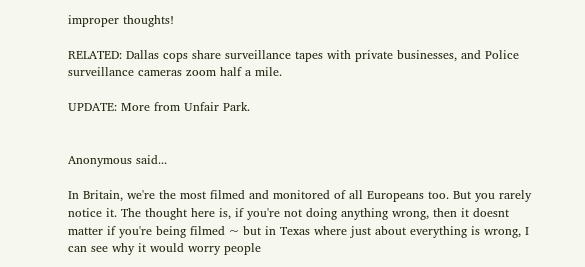improper thoughts!

RELATED: Dallas cops share surveillance tapes with private businesses, and Police surveillance cameras zoom half a mile.

UPDATE: More from Unfair Park.


Anonymous said...

In Britain, we're the most filmed and monitored of all Europeans too. But you rarely notice it. The thought here is, if you're not doing anything wrong, then it doesnt matter if you're being filmed ~ but in Texas where just about everything is wrong, I can see why it would worry people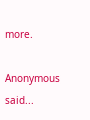more.

Anonymous said...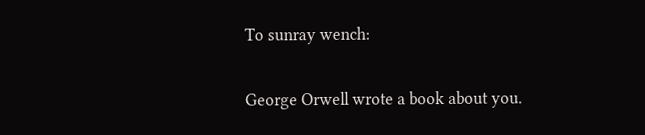To sunray wench:

George Orwell wrote a book about you.